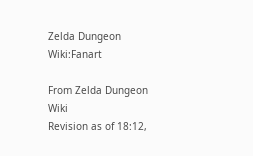Zelda Dungeon Wiki:Fanart

From Zelda Dungeon Wiki
Revision as of 18:12,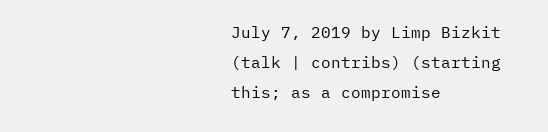July 7, 2019 by Limp Bizkit (talk | contribs) (starting this; as a compromise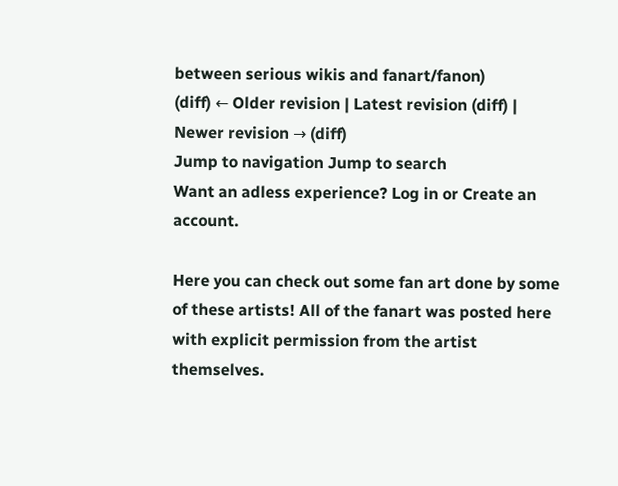between serious wikis and fanart/fanon)
(diff) ← Older revision | Latest revision (diff) | Newer revision → (diff)
Jump to navigation Jump to search
Want an adless experience? Log in or Create an account.

Here you can check out some fan art done by some of these artists! All of the fanart was posted here with explicit permission from the artist themselves.